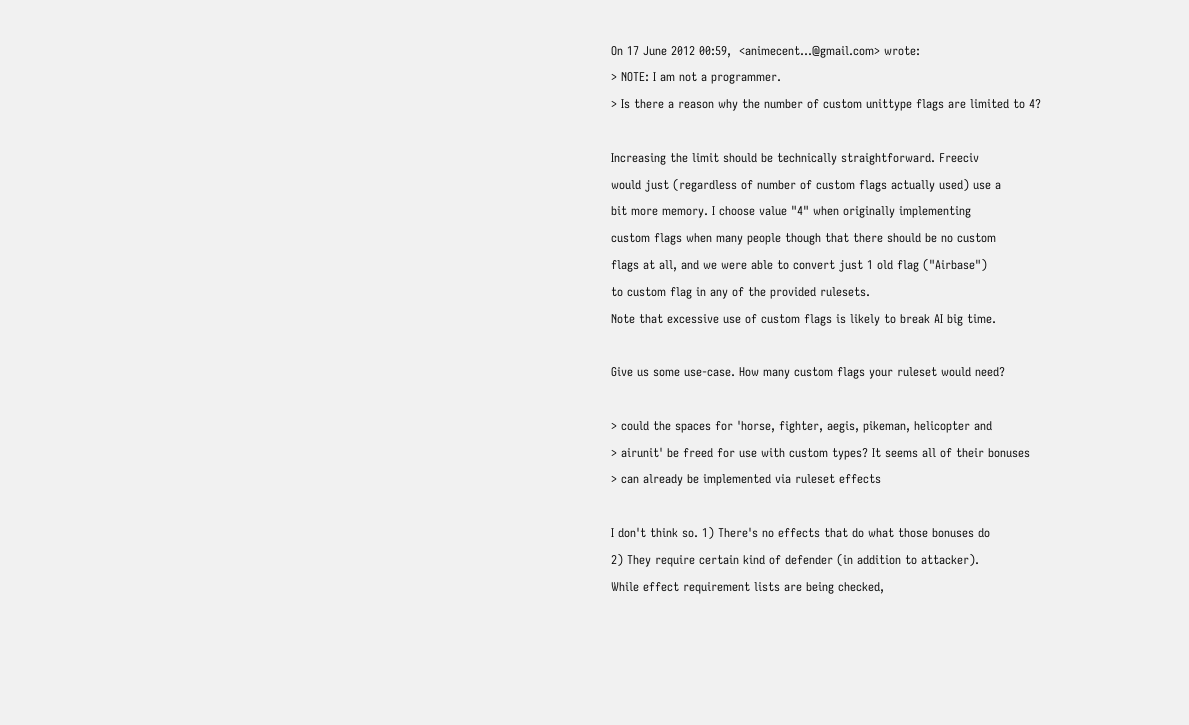On 17 June 2012 00:59,  <animecent...@gmail.com> wrote:
> NOTE: I am not a programmer.
> Is there a reason why the number of custom unittype flags are limited to 4?

Increasing the limit should be technically straightforward. Freeciv
would just (regardless of number of custom flags actually used) use a
bit more memory. I choose value "4" when originally implementing
custom flags when many people though that there should be no custom
flags at all, and we were able to convert just 1 old flag ("Airbase")
to custom flag in any of the provided rulesets.
Note that excessive use of custom flags is likely to break AI big time.

Give us some use-case. How many custom flags your ruleset would need?

> could the spaces for 'horse, fighter, aegis, pikeman, helicopter and
> airunit' be freed for use with custom types? It seems all of their bonuses
> can already be implemented via ruleset effects

I don't think so. 1) There's no effects that do what those bonuses do
2) They require certain kind of defender (in addition to attacker).
While effect requirement lists are being checked,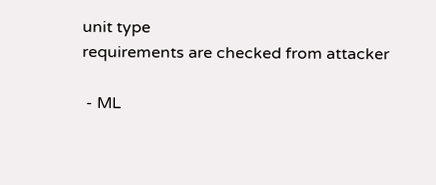unit type
requirements are checked from attacker

 - ML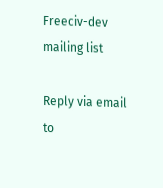Freeciv-dev mailing list

Reply via email to